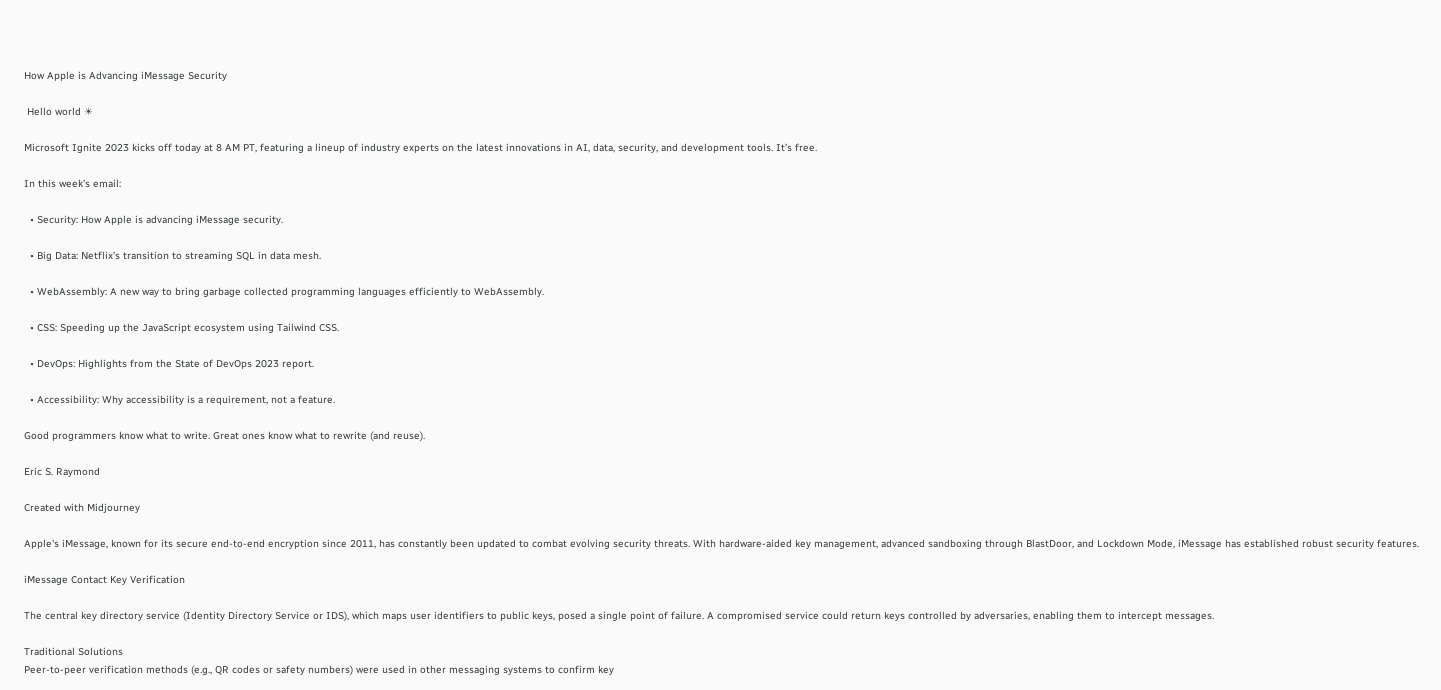How Apple is Advancing iMessage Security

 Hello world ☀

Microsoft Ignite 2023 kicks off today at 8 AM PT, featuring a lineup of industry experts on the latest innovations in AI, data, security, and development tools. It’s free.

In this week’s email:

  • Security: How Apple is advancing iMessage security.

  • Big Data: Netflix’s transition to streaming SQL in data mesh.

  • WebAssembly: A new way to bring garbage collected programming languages efficiently to WebAssembly.

  • CSS: Speeding up the JavaScript ecosystem using Tailwind CSS.

  • DevOps: Highlights from the State of DevOps 2023 report.

  • Accessibility: Why accessibility is a requirement, not a feature.

Good programmers know what to write. Great ones know what to rewrite (and reuse).

Eric S. Raymond

Created with Midjourney

Apple's iMessage, known for its secure end-to-end encryption since 2011, has constantly been updated to combat evolving security threats. With hardware-aided key management, advanced sandboxing through BlastDoor, and Lockdown Mode, iMessage has established robust security features.

iMessage Contact Key Verification

The central key directory service (Identity Directory Service or IDS), which maps user identifiers to public keys, posed a single point of failure. A compromised service could return keys controlled by adversaries, enabling them to intercept messages.

Traditional Solutions
Peer-to-peer verification methods (e.g., QR codes or safety numbers) were used in other messaging systems to confirm key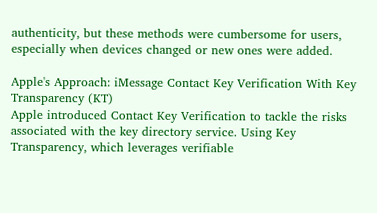authenticity, but these methods were cumbersome for users, especially when devices changed or new ones were added.

Apple's Approach: iMessage Contact Key Verification With Key Transparency (KT)
Apple introduced Contact Key Verification to tackle the risks associated with the key directory service. Using Key Transparency, which leverages verifiable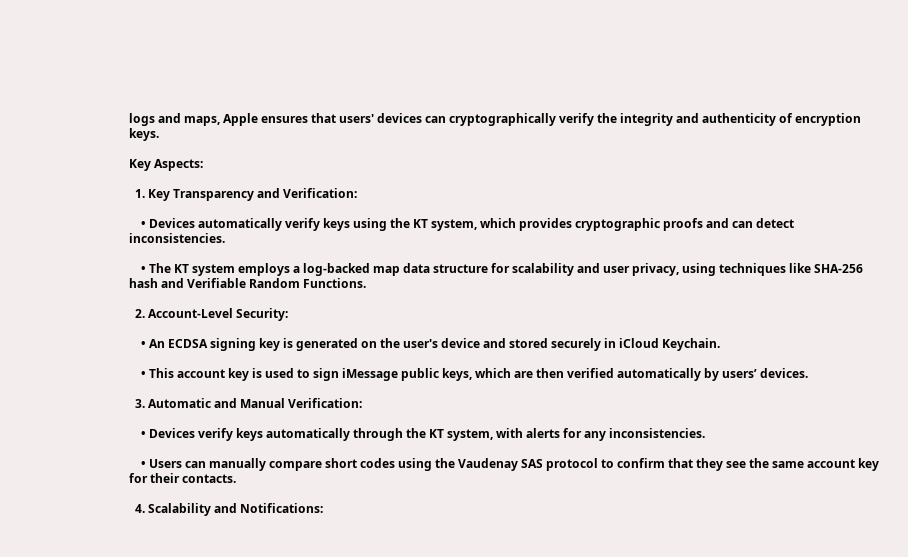logs and maps, Apple ensures that users' devices can cryptographically verify the integrity and authenticity of encryption keys.

Key Aspects:

  1. Key Transparency and Verification:

    • Devices automatically verify keys using the KT system, which provides cryptographic proofs and can detect inconsistencies.

    • The KT system employs a log-backed map data structure for scalability and user privacy, using techniques like SHA-256 hash and Verifiable Random Functions.

  2. Account-Level Security:

    • An ECDSA signing key is generated on the user's device and stored securely in iCloud Keychain.

    • This account key is used to sign iMessage public keys, which are then verified automatically by users’ devices.

  3. Automatic and Manual Verification:

    • Devices verify keys automatically through the KT system, with alerts for any inconsistencies.

    • Users can manually compare short codes using the Vaudenay SAS protocol to confirm that they see the same account key for their contacts.

  4. Scalability and Notifications: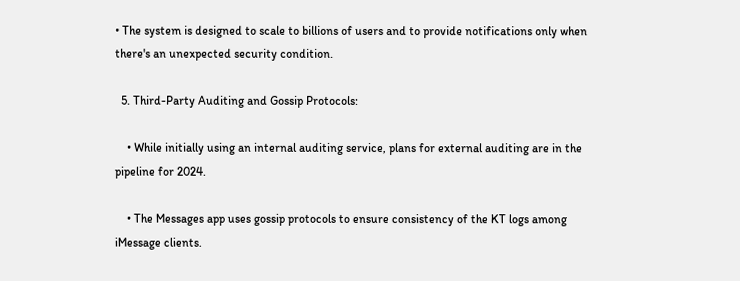• The system is designed to scale to billions of users and to provide notifications only when there's an unexpected security condition.

  5. Third-Party Auditing and Gossip Protocols:

    • While initially using an internal auditing service, plans for external auditing are in the pipeline for 2024.

    • The Messages app uses gossip protocols to ensure consistency of the KT logs among iMessage clients.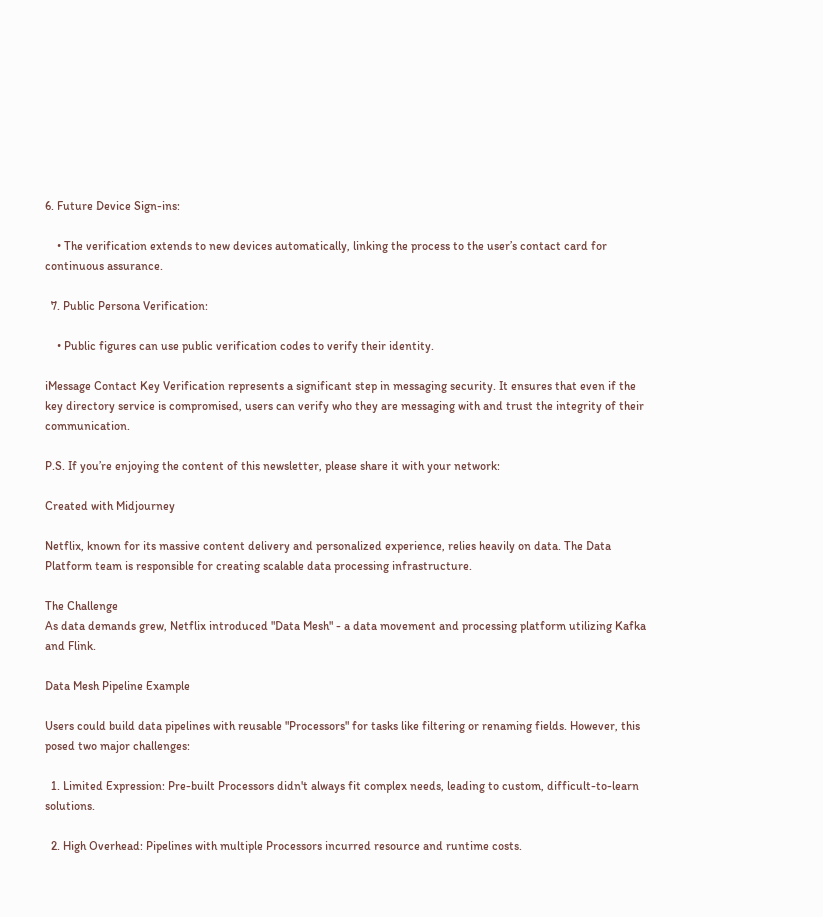6. Future Device Sign-ins:

    • The verification extends to new devices automatically, linking the process to the user’s contact card for continuous assurance.

  7. Public Persona Verification:

    • Public figures can use public verification codes to verify their identity.

iMessage Contact Key Verification represents a significant step in messaging security. It ensures that even if the key directory service is compromised, users can verify who they are messaging with and trust the integrity of their communication.

P.S. If you’re enjoying the content of this newsletter, please share it with your network:

Created with Midjourney

Netflix, known for its massive content delivery and personalized experience, relies heavily on data. The Data Platform team is responsible for creating scalable data processing infrastructure.

The Challenge
As data demands grew, Netflix introduced "Data Mesh" - a data movement and processing platform utilizing Kafka and Flink.

Data Mesh Pipeline Example

Users could build data pipelines with reusable "Processors" for tasks like filtering or renaming fields. However, this posed two major challenges:

  1. Limited Expression: Pre-built Processors didn't always fit complex needs, leading to custom, difficult-to-learn solutions.

  2. High Overhead: Pipelines with multiple Processors incurred resource and runtime costs.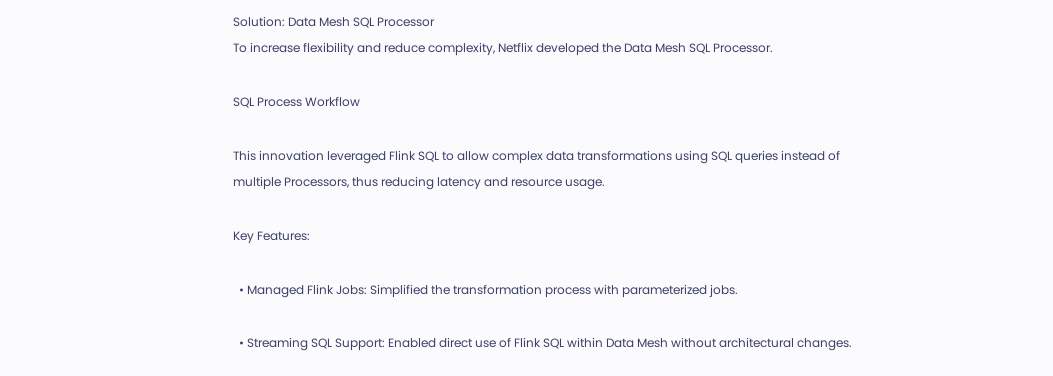Solution: Data Mesh SQL Processor
To increase flexibility and reduce complexity, Netflix developed the Data Mesh SQL Processor.

SQL Process Workflow

This innovation leveraged Flink SQL to allow complex data transformations using SQL queries instead of multiple Processors, thus reducing latency and resource usage.

Key Features:

  • Managed Flink Jobs: Simplified the transformation process with parameterized jobs.

  • Streaming SQL Support: Enabled direct use of Flink SQL within Data Mesh without architectural changes.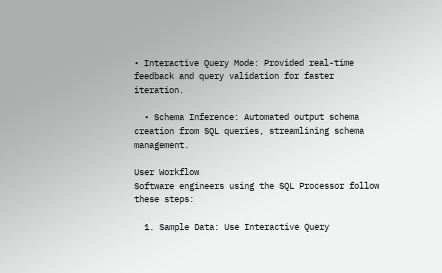• Interactive Query Mode: Provided real-time feedback and query validation for faster iteration.

  • Schema Inference: Automated output schema creation from SQL queries, streamlining schema management.

User Workflow
Software engineers using the SQL Processor follow these steps:

  1. Sample Data: Use Interactive Query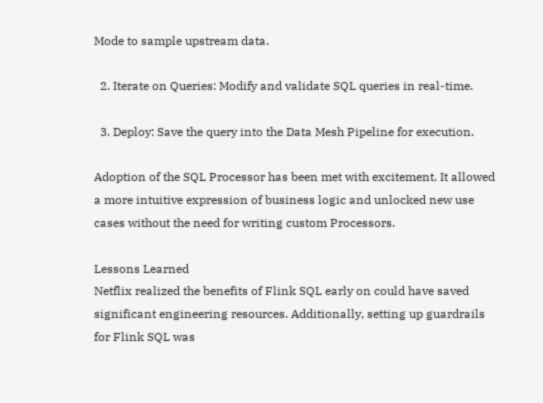Mode to sample upstream data.

  2. Iterate on Queries: Modify and validate SQL queries in real-time.

  3. Deploy: Save the query into the Data Mesh Pipeline for execution.

Adoption of the SQL Processor has been met with excitement. It allowed a more intuitive expression of business logic and unlocked new use cases without the need for writing custom Processors.

Lessons Learned
Netflix realized the benefits of Flink SQL early on could have saved significant engineering resources. Additionally, setting up guardrails for Flink SQL was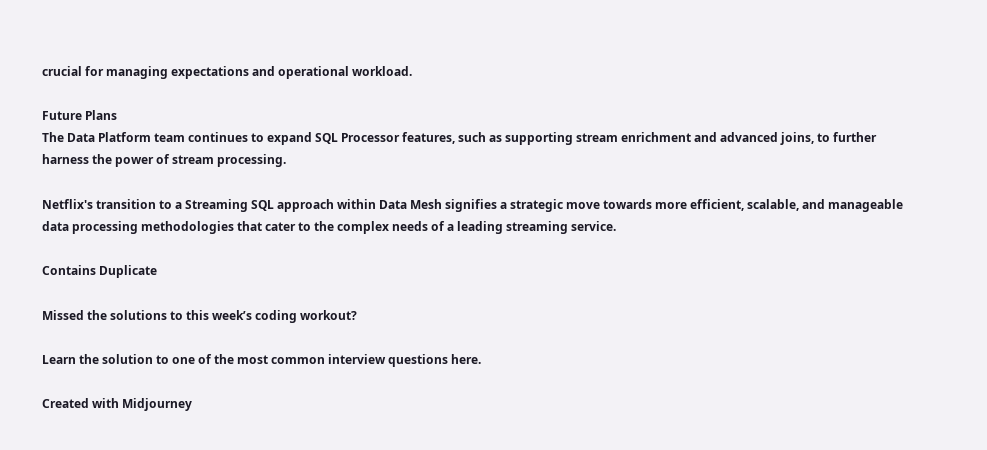crucial for managing expectations and operational workload.

Future Plans
The Data Platform team continues to expand SQL Processor features, such as supporting stream enrichment and advanced joins, to further harness the power of stream processing.

Netflix's transition to a Streaming SQL approach within Data Mesh signifies a strategic move towards more efficient, scalable, and manageable data processing methodologies that cater to the complex needs of a leading streaming service.

Contains Duplicate

Missed the solutions to this week’s coding workout?

Learn the solution to one of the most common interview questions here.

Created with Midjourney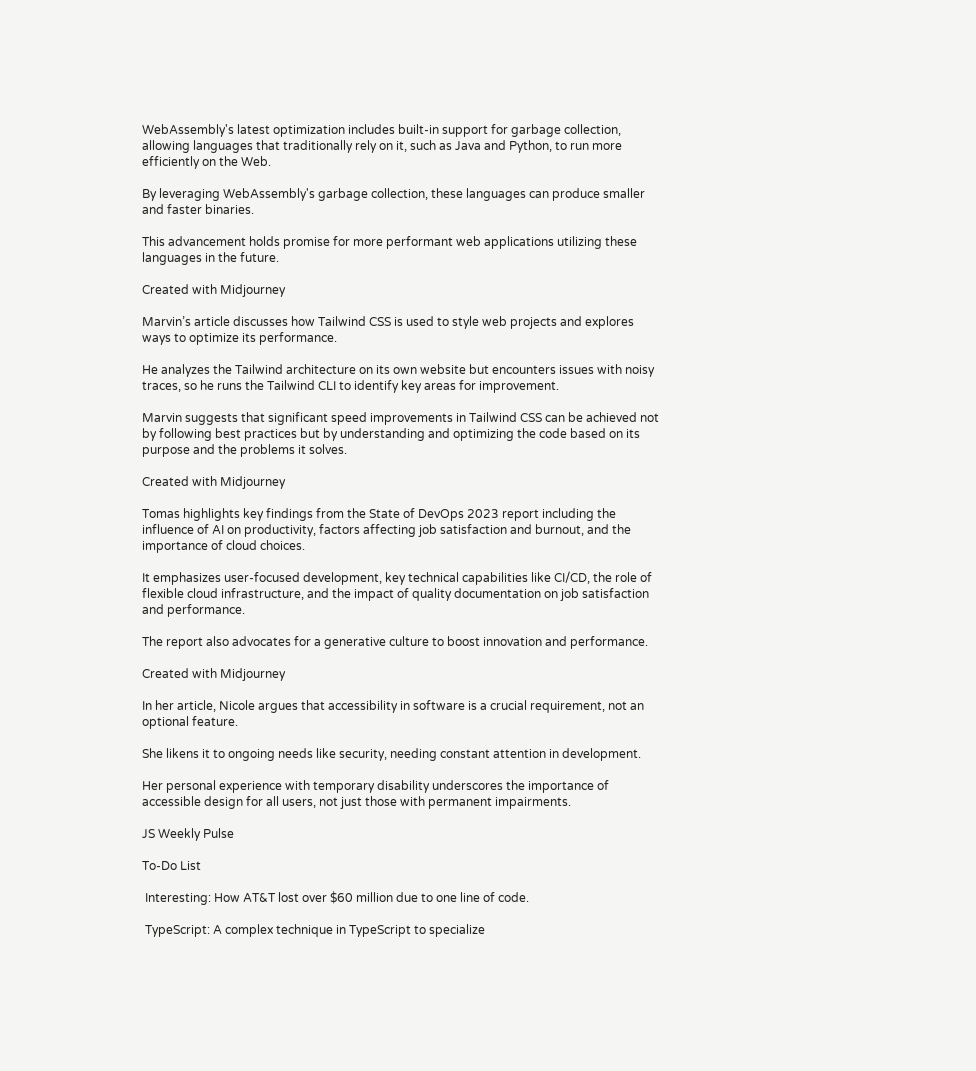WebAssembly's latest optimization includes built-in support for garbage collection, allowing languages that traditionally rely on it, such as Java and Python, to run more efficiently on the Web.

By leveraging WebAssembly's garbage collection, these languages can produce smaller and faster binaries.

This advancement holds promise for more performant web applications utilizing these languages in the future.

Created with Midjourney

Marvin’s article discusses how Tailwind CSS is used to style web projects and explores ways to optimize its performance.

He analyzes the Tailwind architecture on its own website but encounters issues with noisy traces, so he runs the Tailwind CLI to identify key areas for improvement.

Marvin suggests that significant speed improvements in Tailwind CSS can be achieved not by following best practices but by understanding and optimizing the code based on its purpose and the problems it solves.

Created with Midjourney

Tomas highlights key findings from the State of DevOps 2023 report including the influence of AI on productivity, factors affecting job satisfaction and burnout, and the importance of cloud choices.

It emphasizes user-focused development, key technical capabilities like CI/CD, the role of flexible cloud infrastructure, and the impact of quality documentation on job satisfaction and performance.

The report also advocates for a generative culture to boost innovation and performance.

Created with Midjourney

In her article, Nicole argues that accessibility in software is a crucial requirement, not an optional feature.

She likens it to ongoing needs like security, needing constant attention in development.

Her personal experience with temporary disability underscores the importance of accessible design for all users, not just those with permanent impairments.

JS Weekly Pulse

To-Do List

 Interesting: How AT&T lost over $60 million due to one line of code.

 TypeScript: A complex technique in TypeScript to specialize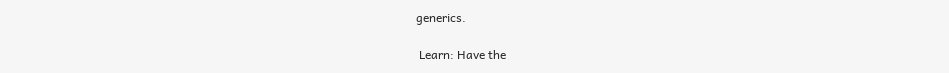generics.

 Learn: Have the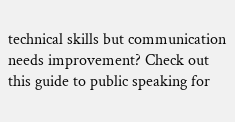technical skills but communication needs improvement? Check out this guide to public speaking for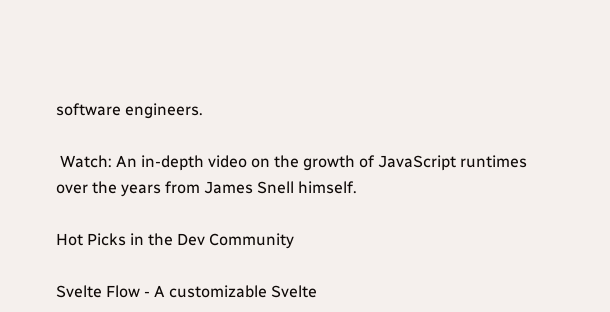software engineers.

 Watch: An in-depth video on the growth of JavaScript runtimes over the years from James Snell himself.

Hot Picks in the Dev Community

Svelte Flow - A customizable Svelte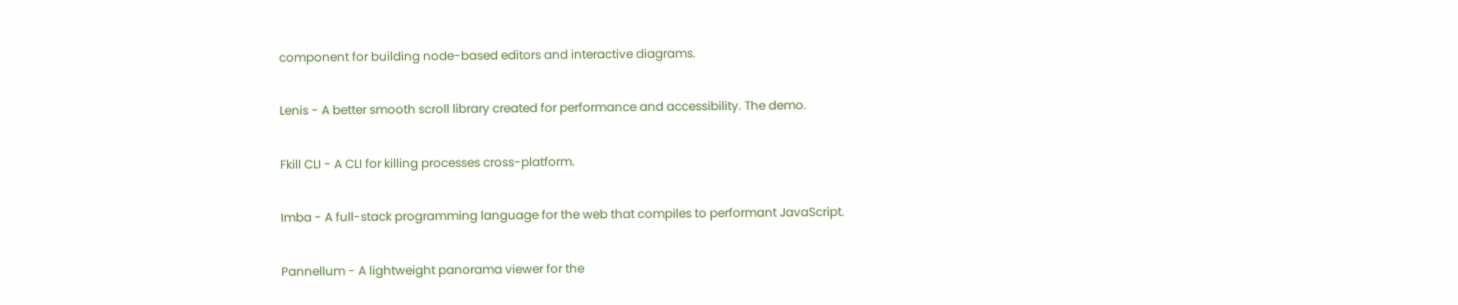component for building node-based editors and interactive diagrams.

Lenis - A better smooth scroll library created for performance and accessibility. The demo.

Fkill CLI - A CLI for killing processes cross-platform.

Imba - A full-stack programming language for the web that compiles to performant JavaScript.

Pannellum - A lightweight panorama viewer for the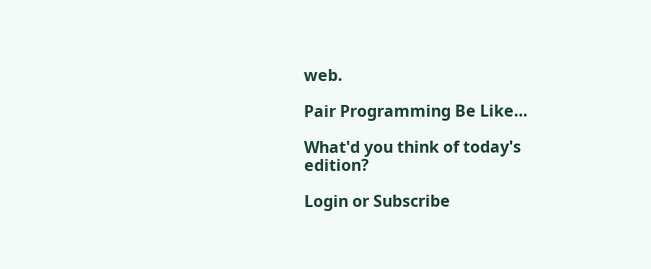web.

Pair Programming Be Like…

What'd you think of today's edition?

Login or Subscribe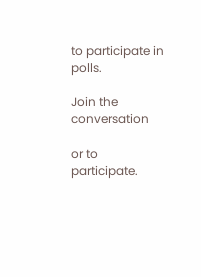to participate in polls.

Join the conversation

or to participate.